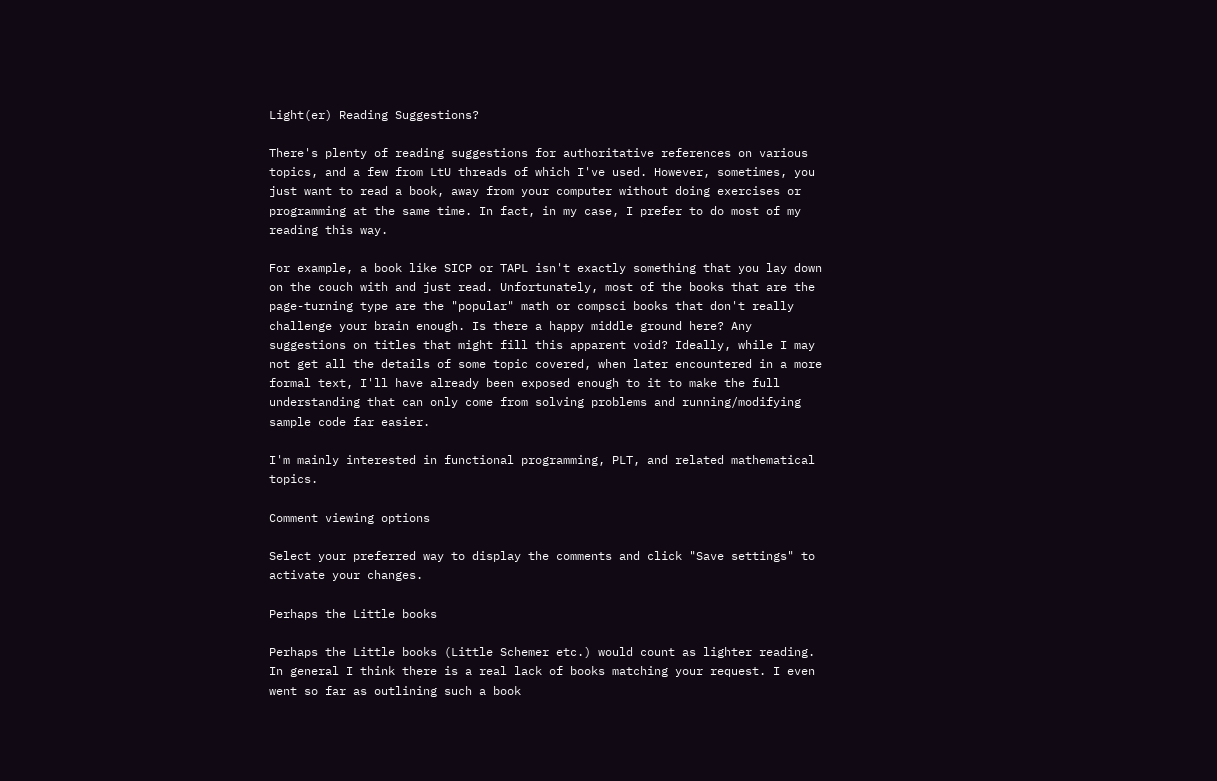Light(er) Reading Suggestions?

There's plenty of reading suggestions for authoritative references on various topics, and a few from LtU threads of which I've used. However, sometimes, you just want to read a book, away from your computer without doing exercises or programming at the same time. In fact, in my case, I prefer to do most of my reading this way.

For example, a book like SICP or TAPL isn't exactly something that you lay down on the couch with and just read. Unfortunately, most of the books that are the page-turning type are the "popular" math or compsci books that don't really challenge your brain enough. Is there a happy middle ground here? Any suggestions on titles that might fill this apparent void? Ideally, while I may not get all the details of some topic covered, when later encountered in a more formal text, I'll have already been exposed enough to it to make the full understanding that can only come from solving problems and running/modifying sample code far easier.

I'm mainly interested in functional programming, PLT, and related mathematical topics.

Comment viewing options

Select your preferred way to display the comments and click "Save settings" to activate your changes.

Perhaps the Little books

Perhaps the Little books (Little Schemer etc.) would count as lighter reading. In general I think there is a real lack of books matching your request. I even went so far as outlining such a book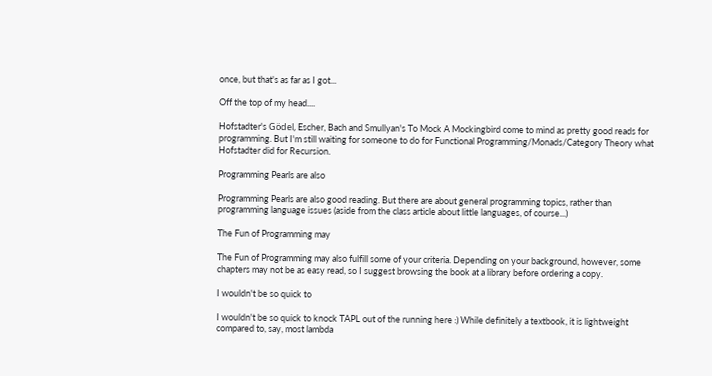once, but that's as far as I got...

Off the top of my head....

Hofstadter's Gödel, Escher, Bach and Smullyan's To Mock A Mockingbird come to mind as pretty good reads for programming. But I'm still waiting for someone to do for Functional Programming/Monads/Category Theory what Hofstadter did for Recursion.

Programming Pearls are also

Programming Pearls are also good reading. But there are about general programming topics, rather than programming language issues (aside from the class article about little languages, of course...)

The Fun of Programming may

The Fun of Programming may also fulfill some of your criteria. Depending on your background, however, some chapters may not be as easy read, so I suggest browsing the book at a library before ordering a copy.

I wouldn't be so quick to

I wouldn't be so quick to knock TAPL out of the running here :) While definitely a textbook, it is lightweight compared to, say, most lambda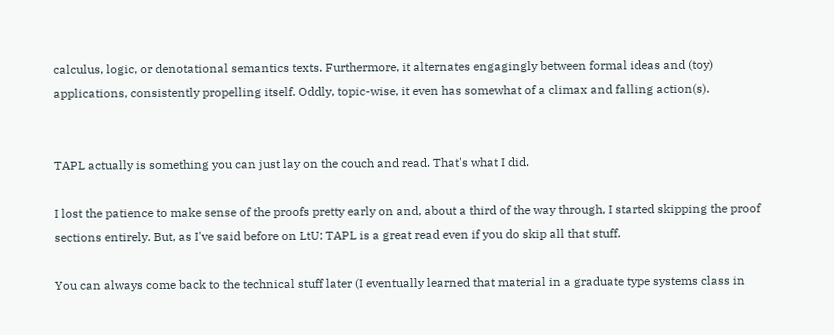calculus, logic, or denotational semantics texts. Furthermore, it alternates engagingly between formal ideas and (toy) applications, consistently propelling itself. Oddly, topic-wise, it even has somewhat of a climax and falling action(s).


TAPL actually is something you can just lay on the couch and read. That's what I did.

I lost the patience to make sense of the proofs pretty early on and, about a third of the way through, I started skipping the proof sections entirely. But, as I've said before on LtU: TAPL is a great read even if you do skip all that stuff.

You can always come back to the technical stuff later (I eventually learned that material in a graduate type systems class in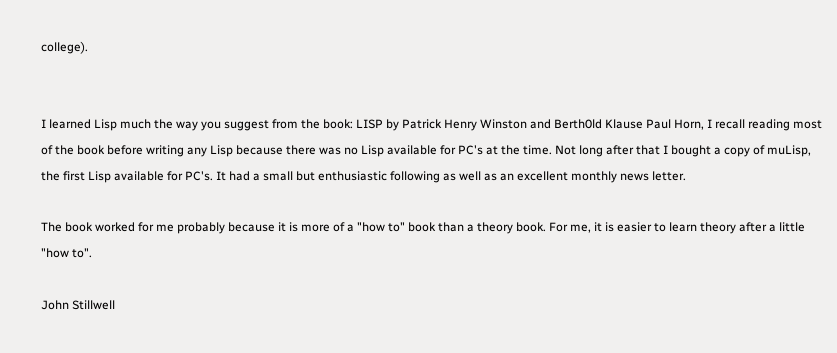college).


I learned Lisp much the way you suggest from the book: LISP by Patrick Henry Winston and Berth0ld Klause Paul Horn, I recall reading most of the book before writing any Lisp because there was no Lisp available for PC's at the time. Not long after that I bought a copy of muLisp, the first Lisp available for PC's. It had a small but enthusiastic following as well as an excellent monthly news letter.

The book worked for me probably because it is more of a "how to" book than a theory book. For me, it is easier to learn theory after a little "how to".

John Stillwell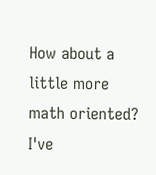How about a little more math oriented? I've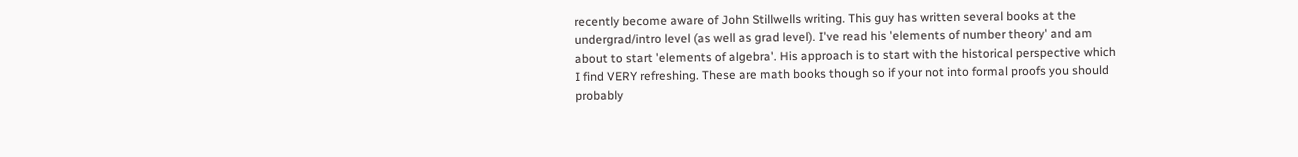recently become aware of John Stillwells writing. This guy has written several books at the undergrad/intro level (as well as grad level). I've read his 'elements of number theory' and am about to start 'elements of algebra'. His approach is to start with the historical perspective which I find VERY refreshing. These are math books though so if your not into formal proofs you should probably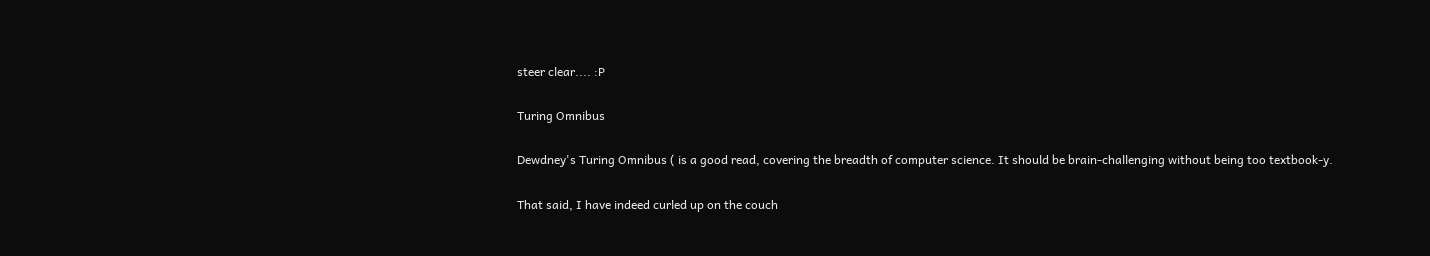steer clear.... :P

Turing Omnibus

Dewdney's Turing Omnibus ( is a good read, covering the breadth of computer science. It should be brain-challenging without being too textbook-y.

That said, I have indeed curled up on the couch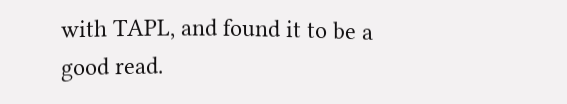with TAPL, and found it to be a good read.